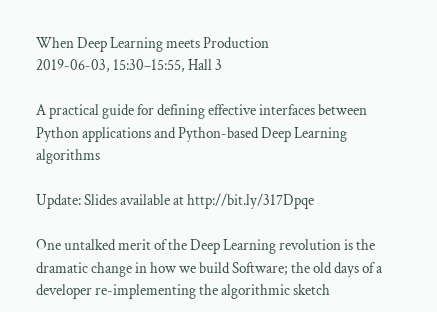When Deep Learning meets Production
2019-06-03, 15:30–15:55, Hall 3

A practical guide for defining effective interfaces between Python applications and Python-based Deep Learning algorithms

Update: Slides available at http://bit.ly/317Dpqe

One untalked merit of the Deep Learning revolution is the dramatic change in how we build Software; the old days of a developer re-implementing the algorithmic sketch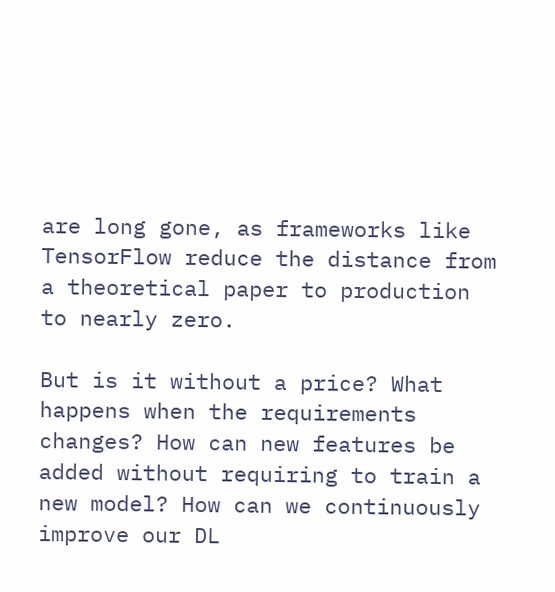are long gone, as frameworks like TensorFlow reduce the distance from a theoretical paper to production to nearly zero.

But is it without a price? What happens when the requirements changes? How can new features be added without requiring to train a new model? How can we continuously improve our DL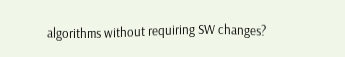algorithms without requiring SW changes?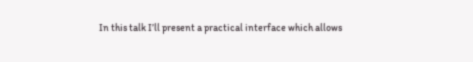In this talk I’ll present a practical interface which allows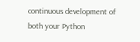continuous development of both your Python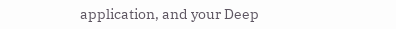application, and your Deep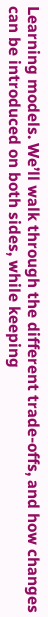Learning models. We’ll walk through the different trade-offs, and how changes can be introduced on both sides, while keeping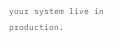your system live in production.